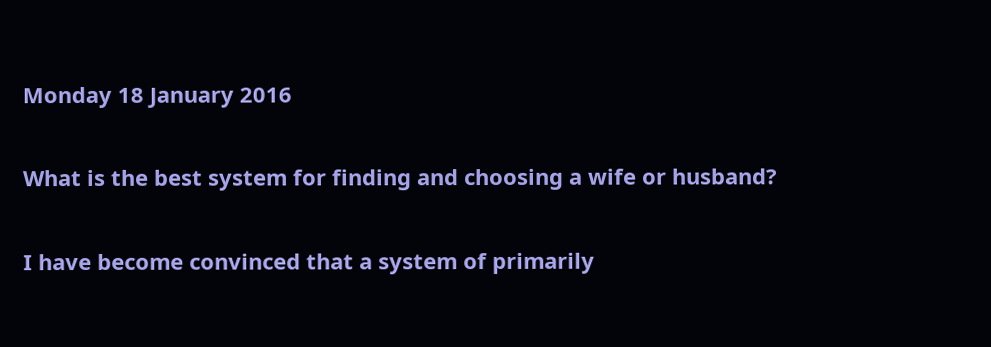Monday 18 January 2016

What is the best system for finding and choosing a wife or husband?

I have become convinced that a system of primarily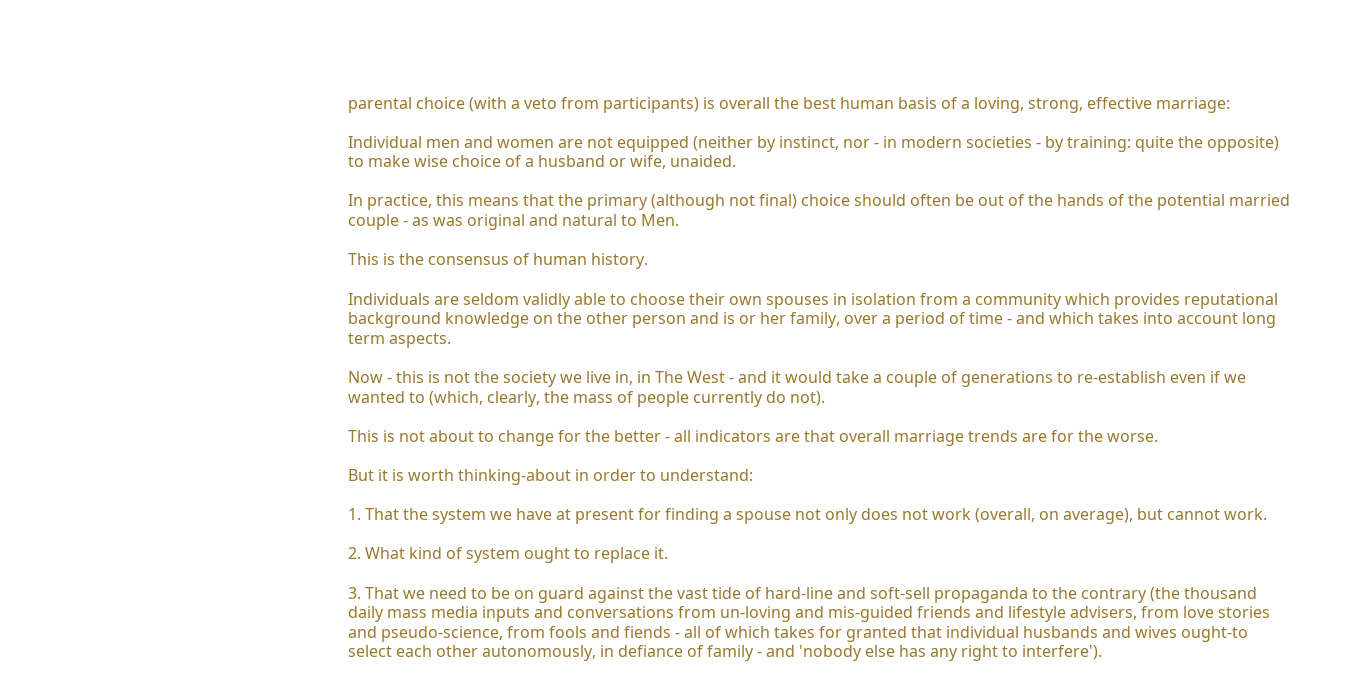parental choice (with a veto from participants) is overall the best human basis of a loving, strong, effective marriage:

Individual men and women are not equipped (neither by instinct, nor - in modern societies - by training: quite the opposite) to make wise choice of a husband or wife, unaided.

In practice, this means that the primary (although not final) choice should often be out of the hands of the potential married couple - as was original and natural to Men.

This is the consensus of human history.

Individuals are seldom validly able to choose their own spouses in isolation from a community which provides reputational background knowledge on the other person and is or her family, over a period of time - and which takes into account long term aspects.

Now - this is not the society we live in, in The West - and it would take a couple of generations to re-establish even if we wanted to (which, clearly, the mass of people currently do not).

This is not about to change for the better - all indicators are that overall marriage trends are for the worse.

But it is worth thinking-about in order to understand:

1. That the system we have at present for finding a spouse not only does not work (overall, on average), but cannot work.

2. What kind of system ought to replace it.

3. That we need to be on guard against the vast tide of hard-line and soft-sell propaganda to the contrary (the thousand daily mass media inputs and conversations from un-loving and mis-guided friends and lifestyle advisers, from love stories and pseudo-science, from fools and fiends - all of which takes for granted that individual husbands and wives ought-to select each other autonomously, in defiance of family - and 'nobody else has any right to interfere').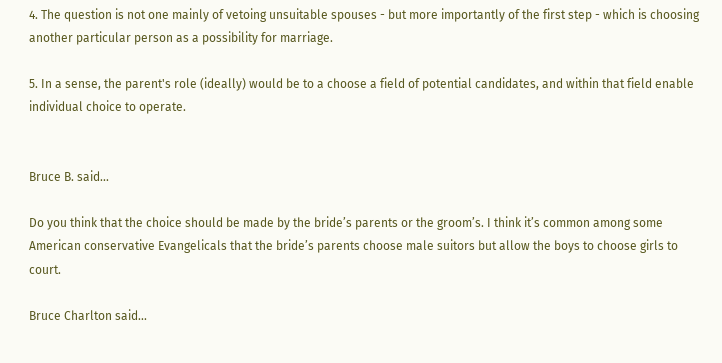4. The question is not one mainly of vetoing unsuitable spouses - but more importantly of the first step - which is choosing another particular person as a possibility for marriage.

5. In a sense, the parent's role (ideally) would be to a choose a field of potential candidates, and within that field enable individual choice to operate.


Bruce B. said...

Do you think that the choice should be made by the bride’s parents or the groom’s. I think it’s common among some American conservative Evangelicals that the bride’s parents choose male suitors but allow the boys to choose girls to court.

Bruce Charlton said...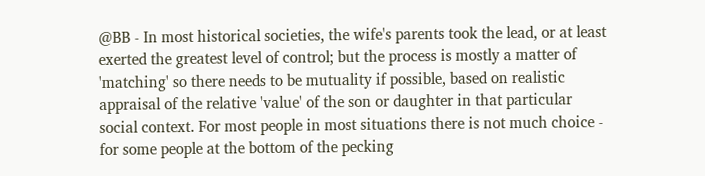@BB - In most historical societies, the wife's parents took the lead, or at least exerted the greatest level of control; but the process is mostly a matter of 'matching' so there needs to be mutuality if possible, based on realistic appraisal of the relative 'value' of the son or daughter in that particular social context. For most people in most situations there is not much choice - for some people at the bottom of the pecking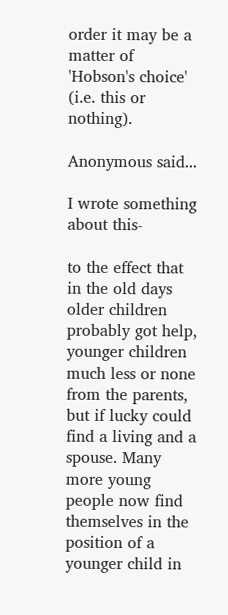order it may be a matter of 'Hobson's choice' (i.e. this or nothing).

Anonymous said...

I wrote something about this-

to the effect that in the old days older children probably got help, younger children much less or none from the parents, but if lucky could find a living and a spouse. Many more young people now find themselves in the position of a younger child in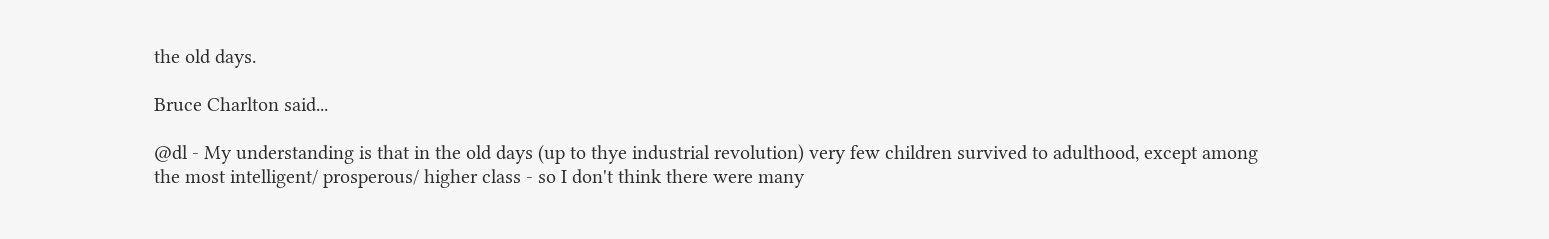the old days.

Bruce Charlton said...

@dl - My understanding is that in the old days (up to thye industrial revolution) very few children survived to adulthood, except among the most intelligent/ prosperous/ higher class - so I don't think there were many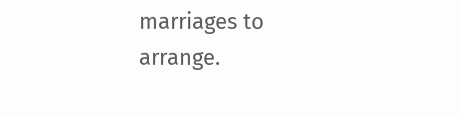marriages to arrange.